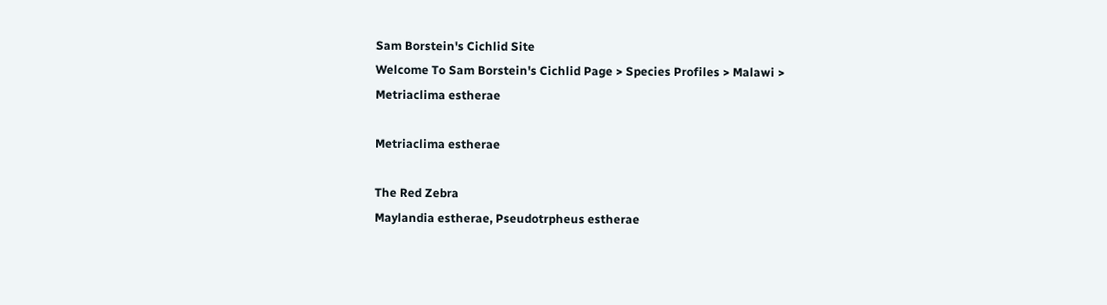Sam Borstein's Cichlid Site
Welcome To Sam Borstein's Cichlid Page > Species Profiles > Malawi > Metriaclima estherae

Metriaclima estherae

The Red Zebra
Maylandia estherae, Pseudotrpheus estherae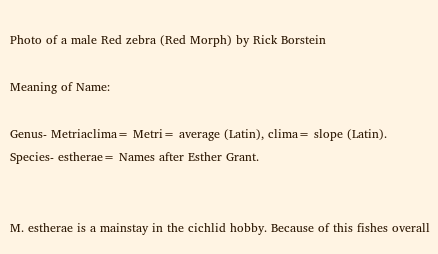Photo of a male Red zebra (Red Morph) by Rick Borstein

Meaning of Name:

Genus- Metriaclima= Metri= average (Latin), clima= slope (Latin).
Species- estherae= Names after Esther Grant.


M. estherae is a mainstay in the cichlid hobby. Because of this fishes overall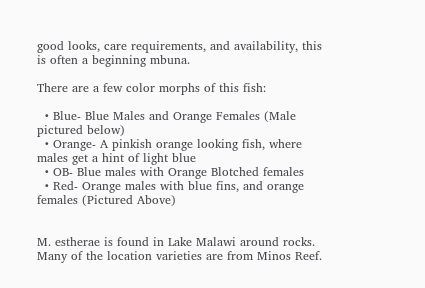good looks, care requirements, and availability, this is often a beginning mbuna.

There are a few color morphs of this fish:

  • Blue- Blue Males and Orange Females (Male pictured below)
  • Orange- A pinkish orange looking fish, where males get a hint of light blue
  • OB- Blue males with Orange Blotched females
  • Red- Orange males with blue fins, and orange females (Pictured Above)


M. estherae is found in Lake Malawi around rocks. Many of the location varieties are from Minos Reef.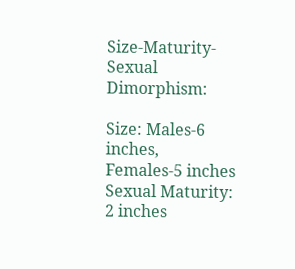Size-Maturity-Sexual Dimorphism:

Size: Males-6 inches, Females-5 inches
Sexual Maturity: 2 inches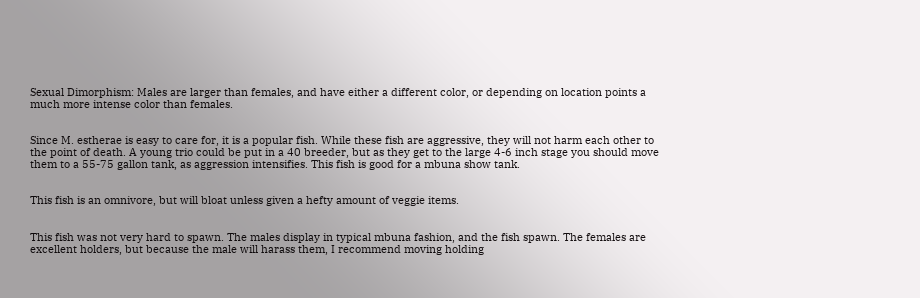Sexual Dimorphism: Males are larger than females, and have either a different color, or depending on location points a much more intense color than females.


Since M. estherae is easy to care for, it is a popular fish. While these fish are aggressive, they will not harm each other to the point of death. A young trio could be put in a 40 breeder, but as they get to the large 4-6 inch stage you should move them to a 55-75 gallon tank, as aggression intensifies. This fish is good for a mbuna show tank.


This fish is an omnivore, but will bloat unless given a hefty amount of veggie items.


This fish was not very hard to spawn. The males display in typical mbuna fashion, and the fish spawn. The females are excellent holders, but because the male will harass them, I recommend moving holding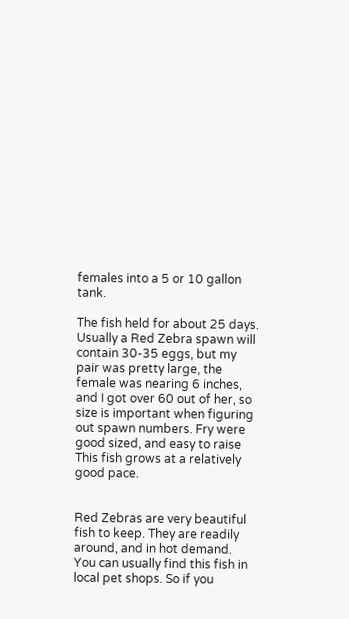females into a 5 or 10 gallon tank.

The fish held for about 25 days. Usually a Red Zebra spawn will contain 30-35 eggs, but my pair was pretty large, the female was nearing 6 inches, and I got over 60 out of her, so size is important when figuring out spawn numbers. Fry were good sized, and easy to raise This fish grows at a relatively good pace.


Red Zebras are very beautiful fish to keep. They are readily around, and in hot demand. You can usually find this fish in local pet shops. So if you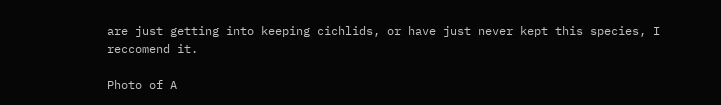are just getting into keeping cichlids, or have just never kept this species, I reccomend it.

Photo of A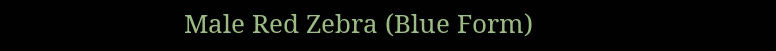Male Red Zebra (Blue Form)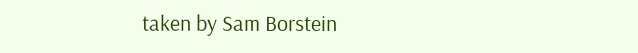taken by Sam Borstein